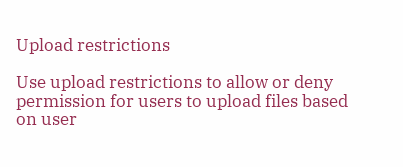Upload restrictions

Use upload restrictions to allow or deny permission for users to upload files based on user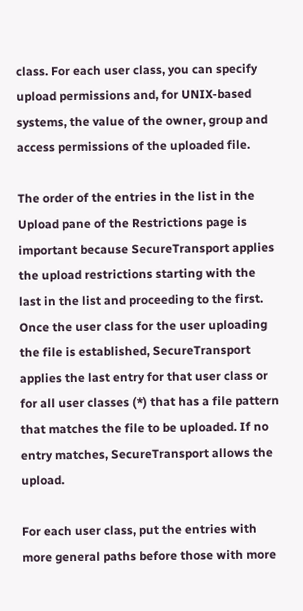class. For each user class, you can specify upload permissions and, for UNIX-based systems, the value of the owner, group and access permissions of the uploaded file.

The order of the entries in the list in the Upload pane of the Restrictions page is important because SecureTransport applies the upload restrictions starting with the last in the list and proceeding to the first. Once the user class for the user uploading the file is established, SecureTransport applies the last entry for that user class or for all user classes (*) that has a file pattern that matches the file to be uploaded. If no entry matches, SecureTransport allows the upload.

For each user class, put the entries with more general paths before those with more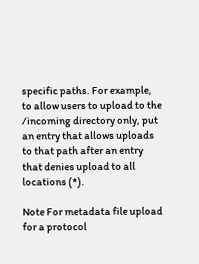specific paths. For example, to allow users to upload to the /incoming directory only, put an entry that allows uploads to that path after an entry that denies upload to all locations (*).

Note For metadata file upload for a protocol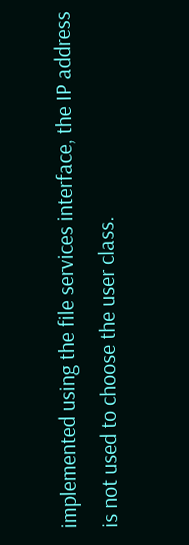implemented using the file services interface, the IP address is not used to choose the user class.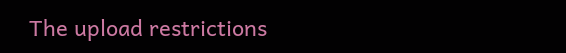The upload restrictions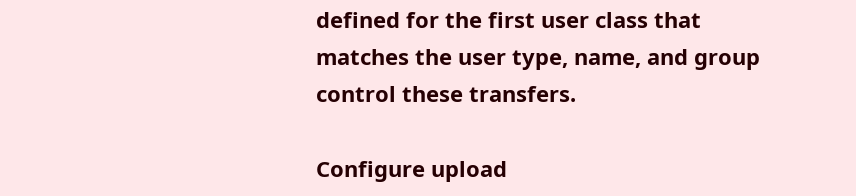defined for the first user class that matches the user type, name, and group control these transfers.

Configure upload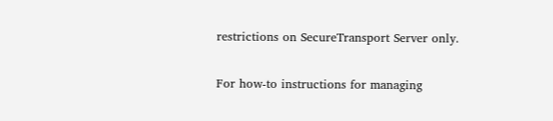restrictions on SecureTransport Server only.

For how-to instructions for managing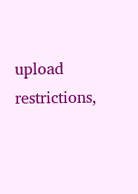upload restrictions,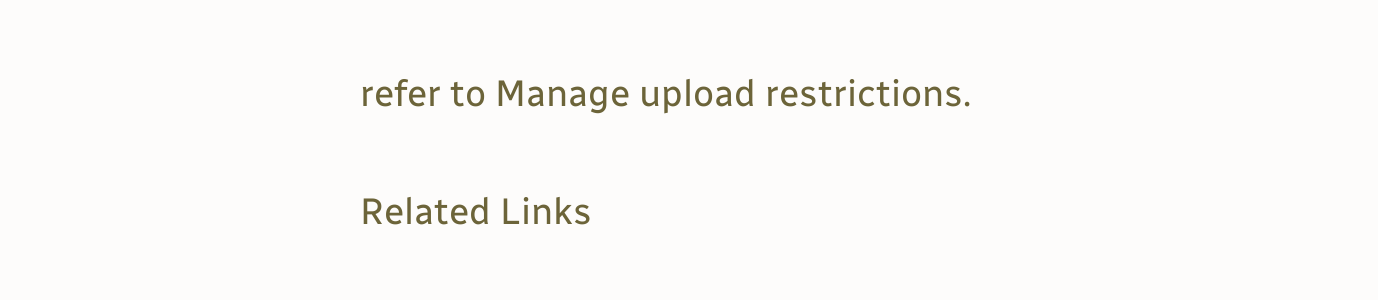refer to Manage upload restrictions.

Related Links